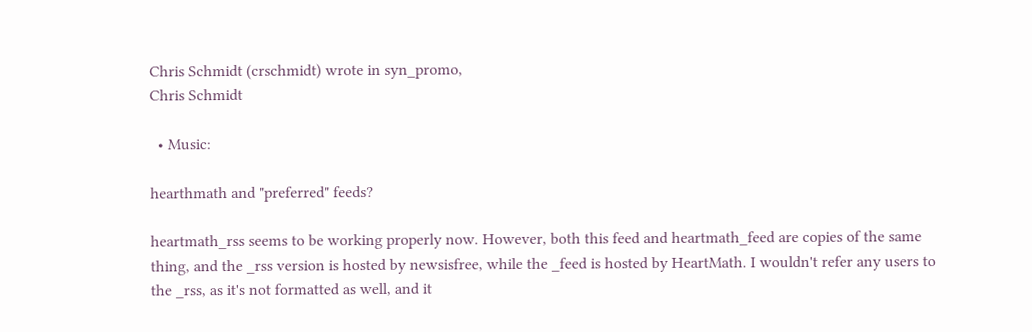Chris Schmidt (crschmidt) wrote in syn_promo,
Chris Schmidt

  • Music:

hearthmath and "preferred" feeds?

heartmath_rss seems to be working properly now. However, both this feed and heartmath_feed are copies of the same thing, and the _rss version is hosted by newsisfree, while the _feed is hosted by HeartMath. I wouldn't refer any users to the _rss, as it's not formatted as well, and it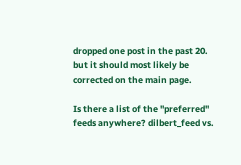dropped one post in the past 20. but it should most likely be corrected on the main page.

Is there a list of the "preferred" feeds anywhere? dilbert_feed vs.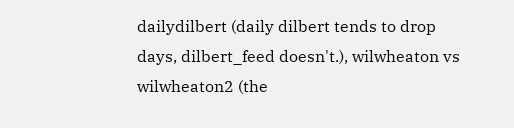dailydilbert (daily dilbert tends to drop days, dilbert_feed doesn't.), wilwheaton vs wilwheaton2 (the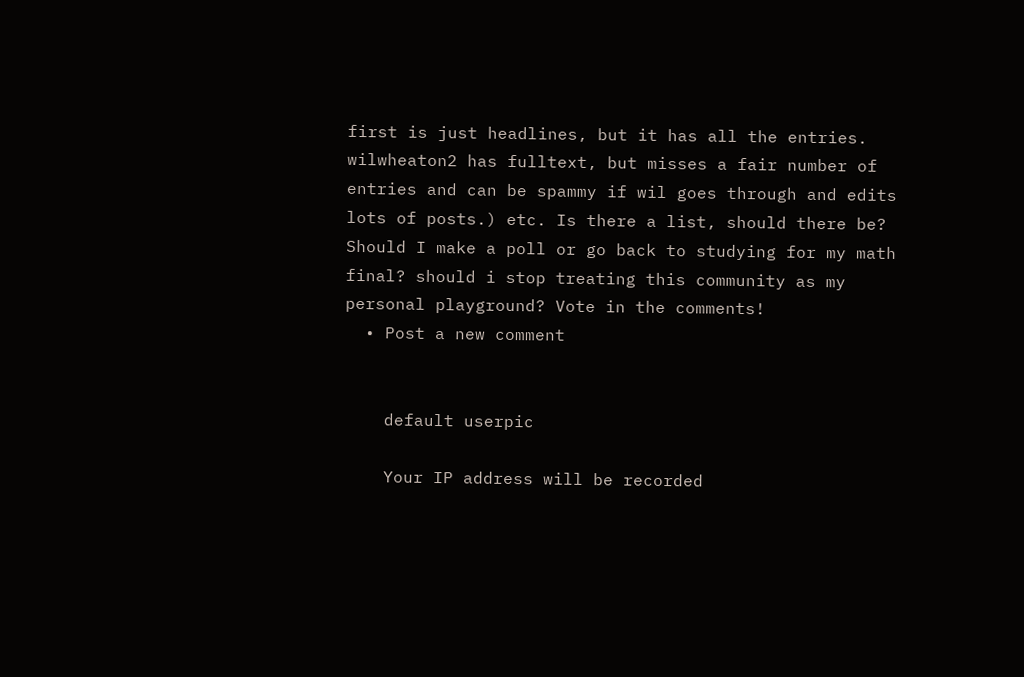first is just headlines, but it has all the entries. wilwheaton2 has fulltext, but misses a fair number of entries and can be spammy if wil goes through and edits lots of posts.) etc. Is there a list, should there be? Should I make a poll or go back to studying for my math final? should i stop treating this community as my personal playground? Vote in the comments!
  • Post a new comment


    default userpic

    Your IP address will be recorded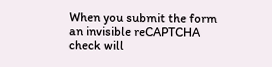When you submit the form an invisible reCAPTCHA check will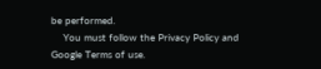be performed.
    You must follow the Privacy Policy and Google Terms of use.